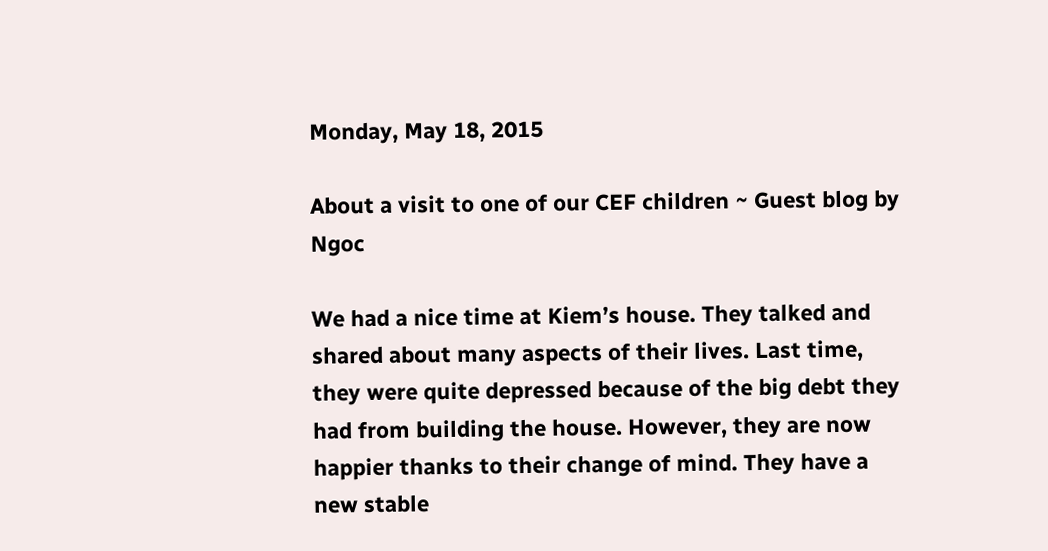Monday, May 18, 2015

About a visit to one of our CEF children ~ Guest blog by Ngoc

We had a nice time at Kiem’s house. They talked and shared about many aspects of their lives. Last time, they were quite depressed because of the big debt they had from building the house. However, they are now happier thanks to their change of mind. They have a new stable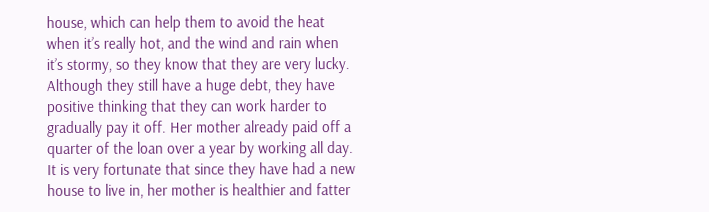house, which can help them to avoid the heat when it’s really hot, and the wind and rain when it’s stormy, so they know that they are very lucky. Although they still have a huge debt, they have positive thinking that they can work harder to gradually pay it off. Her mother already paid off a quarter of the loan over a year by working all day. It is very fortunate that since they have had a new house to live in, her mother is healthier and fatter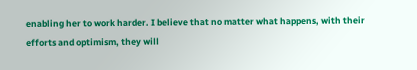enabling her to work harder. I believe that no matter what happens, with their efforts and optimism, they will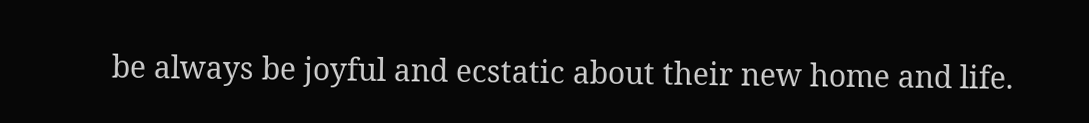be always be joyful and ecstatic about their new home and life.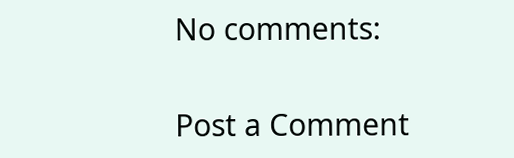No comments:

Post a Comment